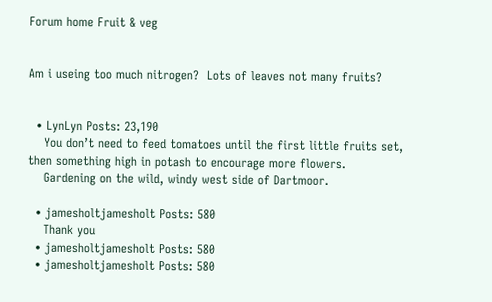Forum home Fruit & veg


Am i useing too much nitrogen?  Lots of leaves not many fruits?


  • LynLyn Posts: 23,190
    You don’t need to feed tomatoes until the first little fruits set,  then something high in potash to encourage more flowers.
    Gardening on the wild, windy west side of Dartmoor.

  • jamesholtjamesholt Posts: 580
    Thank you
  • jamesholtjamesholt Posts: 580
  • jamesholtjamesholt Posts: 580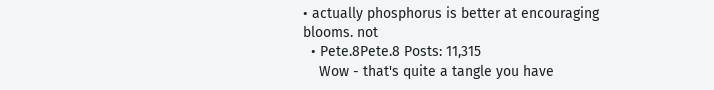• actually phosphorus is better at encouraging blooms. not
  • Pete.8Pete.8 Posts: 11,315
    Wow - that's quite a tangle you have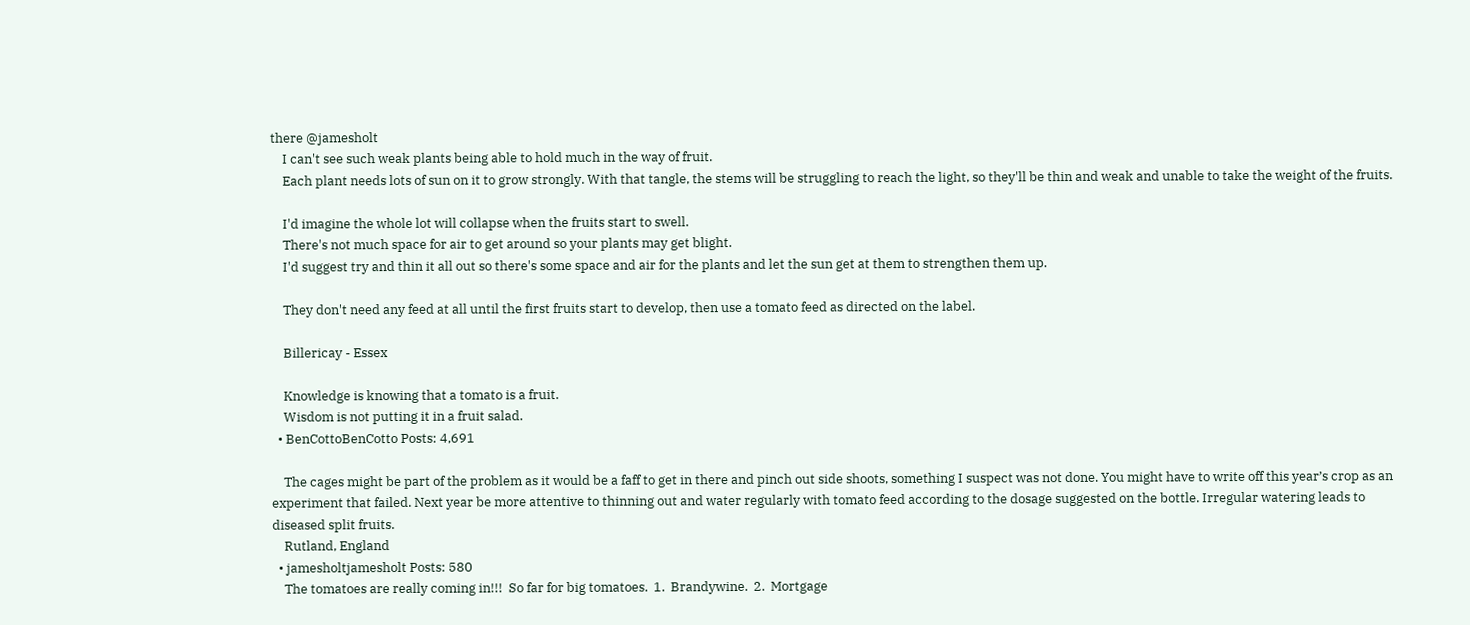there @jamesholt
    I can't see such weak plants being able to hold much in the way of fruit.
    Each plant needs lots of sun on it to grow strongly. With that tangle, the stems will be struggling to reach the light, so they'll be thin and weak and unable to take the weight of the fruits.

    I'd imagine the whole lot will collapse when the fruits start to swell.
    There's not much space for air to get around so your plants may get blight.
    I'd suggest try and thin it all out so there's some space and air for the plants and let the sun get at them to strengthen them up.

    They don't need any feed at all until the first fruits start to develop, then use a tomato feed as directed on the label.

    Billericay - Essex

    Knowledge is knowing that a tomato is a fruit.
    Wisdom is not putting it in a fruit salad.
  • BenCottoBenCotto Posts: 4,691

    The cages might be part of the problem as it would be a faff to get in there and pinch out side shoots, something I suspect was not done. You might have to write off this year’s crop as an experiment that failed. Next year be more attentive to thinning out and water regularly with tomato feed according to the dosage suggested on the bottle. Irregular watering leads to diseased split fruits.
    Rutland, England
  • jamesholtjamesholt Posts: 580
    The tomatoes are really coming in!!!  So far for big tomatoes.  1.  Brandywine.  2.  Mortgage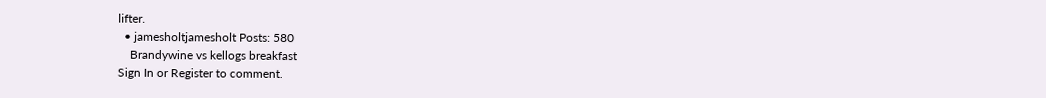lifter.
  • jamesholtjamesholt Posts: 580
    Brandywine vs kellogs breakfast
Sign In or Register to comment.